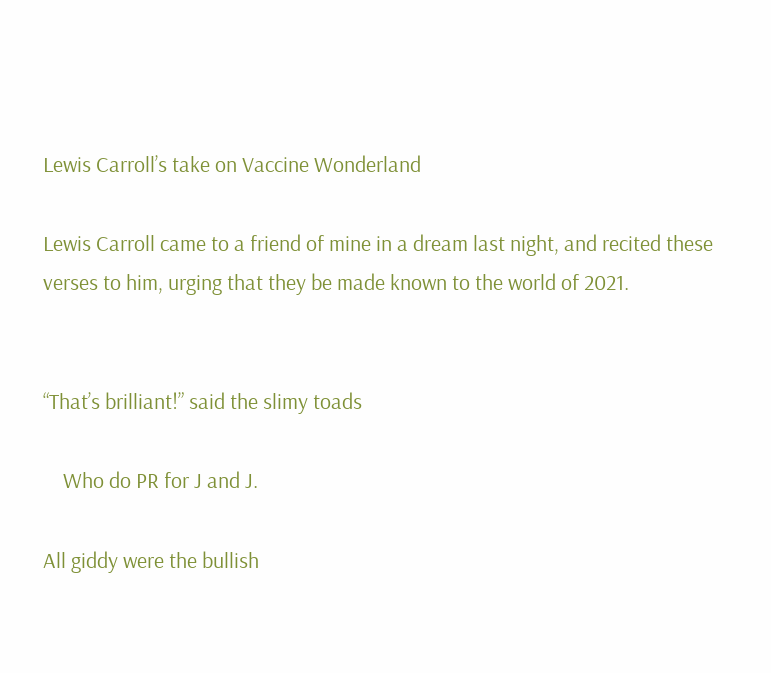Lewis Carroll’s take on Vaccine Wonderland

Lewis Carroll came to a friend of mine in a dream last night, and recited these verses to him, urging that they be made known to the world of 2021.


“That’s brilliant!” said the slimy toads

    Who do PR for J and J.

All giddy were the bullish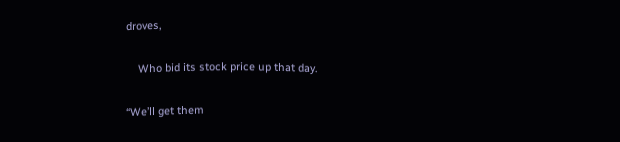droves,

    Who bid its stock price up that day.

“We’ll get them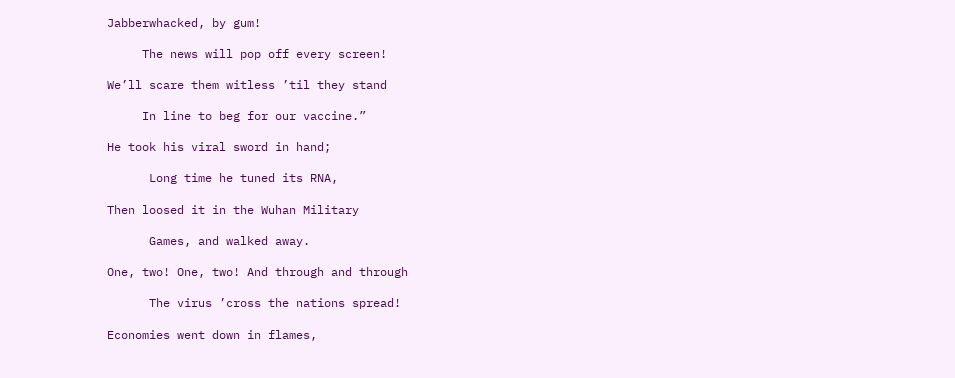Jabberwhacked, by gum!

     The news will pop off every screen!

We’ll scare them witless ’til they stand

     In line to beg for our vaccine.”

He took his viral sword in hand;

      Long time he tuned its RNA,

Then loosed it in the Wuhan Military

      Games, and walked away.

One, two! One, two! And through and through

      The virus ’cross the nations spread!

Economies went down in flames,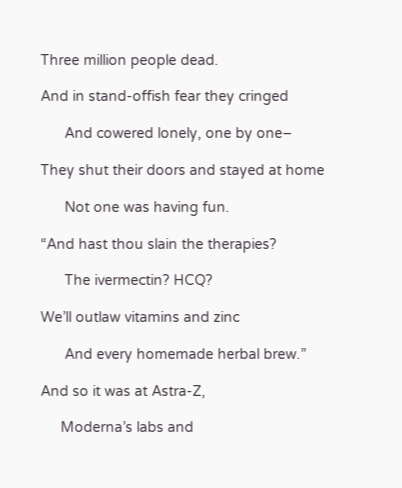Three million people dead.

And in stand-offish fear they cringed

      And cowered lonely, one by one–

They shut their doors and stayed at home

      Not one was having fun.

“And hast thou slain the therapies?

      The ivermectin? HCQ?

We’ll outlaw vitamins and zinc

      And every homemade herbal brew.”

And so it was at Astra-Z,

     Moderna’s labs and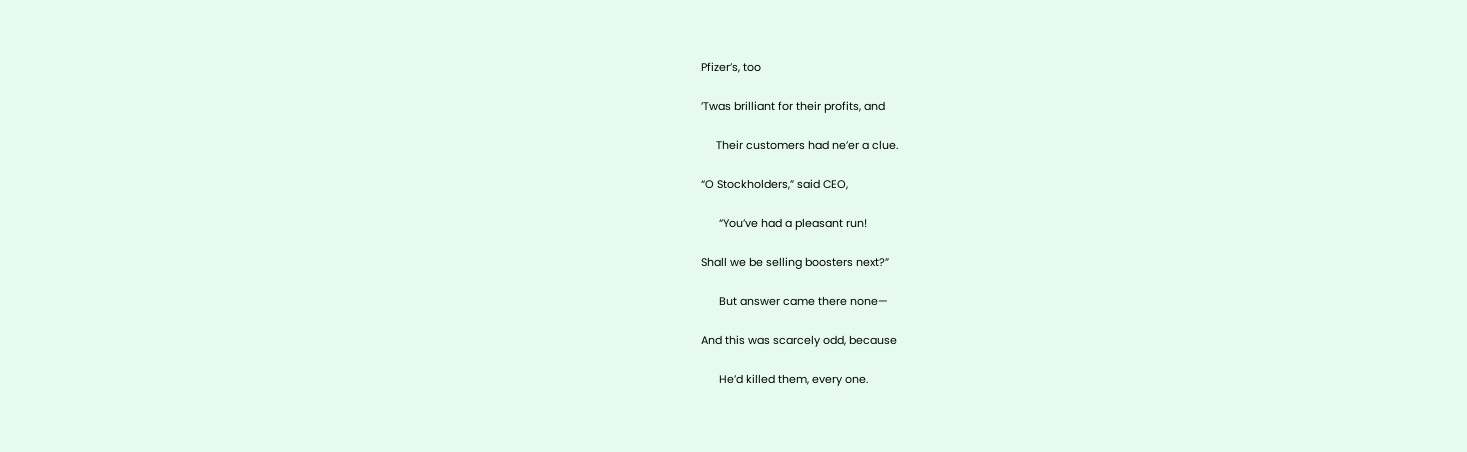Pfizer’s, too

’Twas brilliant for their profits, and

     Their customers had ne’er a clue.

“O Stockholders,” said CEO,

      “You’ve had a pleasant run!

Shall we be selling boosters next?”

      But answer came there none—

And this was scarcely odd, because

      He’d killed them, every one.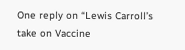One reply on “Lewis Carroll’s take on Vaccine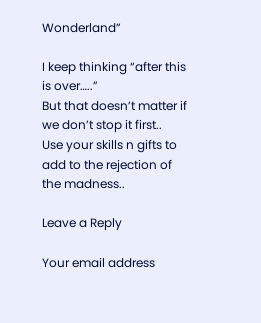Wonderland”

I keep thinking “after this is over…..”
But that doesn’t matter if we don’t stop it first..
Use your skills n gifts to add to the rejection of the madness..

Leave a Reply

Your email address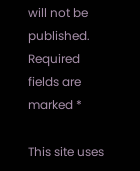will not be published. Required fields are marked *

This site uses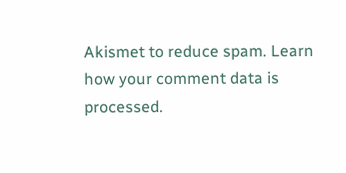Akismet to reduce spam. Learn how your comment data is processed.